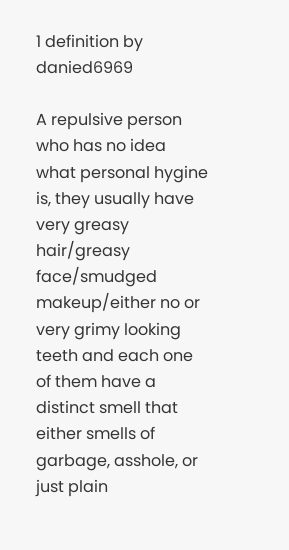1 definition by danied6969

A repulsive person who has no idea what personal hygine is, they usually have very greasy hair/greasy face/smudged makeup/either no or very grimy looking teeth and each one of them have a distinct smell that either smells of garbage, asshole, or just plain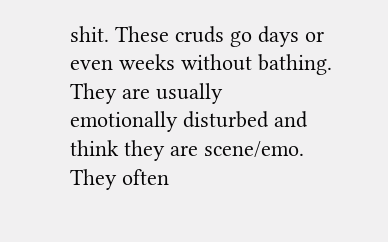shit. These cruds go days or even weeks without bathing. They are usually emotionally disturbed and think they are scene/emo. They often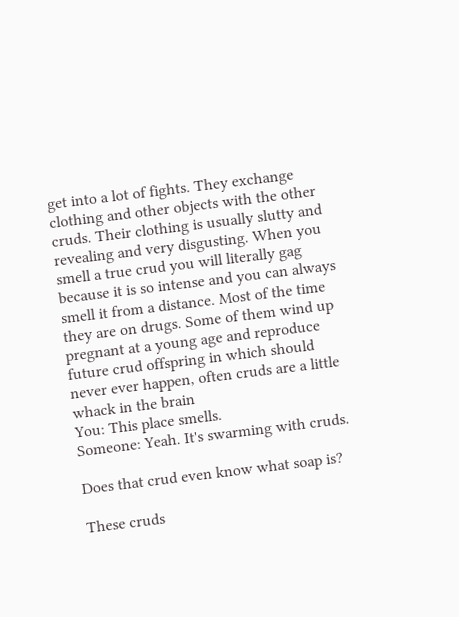get into a lot of fights. They exchange clothing and other objects with the other cruds. Their clothing is usually slutty and revealing and very disgusting. When you smell a true crud you will literally gag because it is so intense and you can always smell it from a distance. Most of the time they are on drugs. Some of them wind up pregnant at a young age and reproduce future crud offspring in which should never ever happen, often cruds are a little whack in the brain
You: This place smells.
Someone: Yeah. It's swarming with cruds.

Does that crud even know what soap is?

These cruds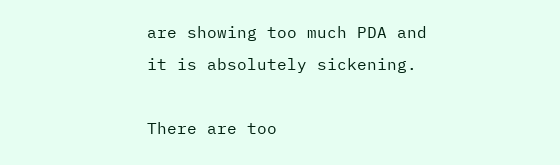are showing too much PDA and it is absolutely sickening.

There are too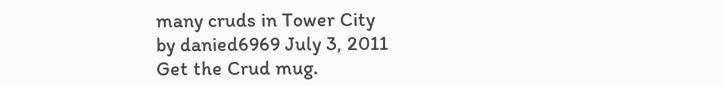many cruds in Tower City
by danied6969 July 3, 2011
Get the Crud mug.